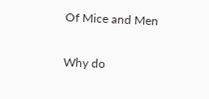Of Mice and Men

Why do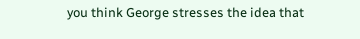you think George stresses the idea that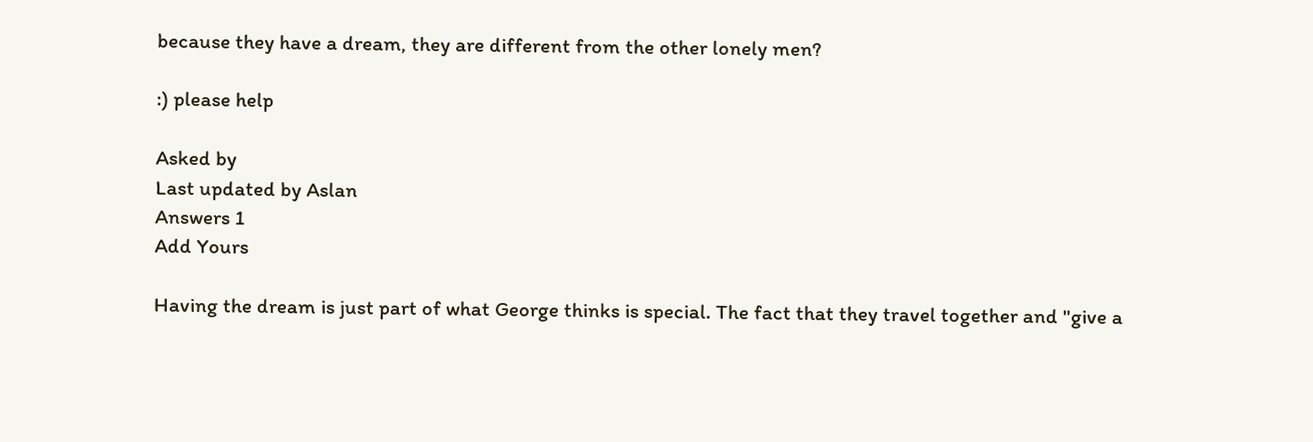because they have a dream, they are different from the other lonely men?

:) please help

Asked by
Last updated by Aslan
Answers 1
Add Yours

Having the dream is just part of what George thinks is special. The fact that they travel together and "give a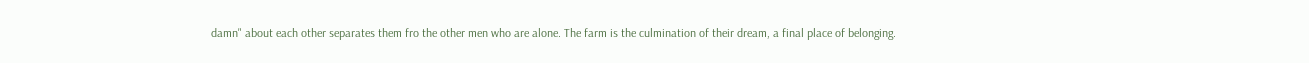damn" about each other separates them fro the other men who are alone. The farm is the culmination of their dream, a final place of belonging.